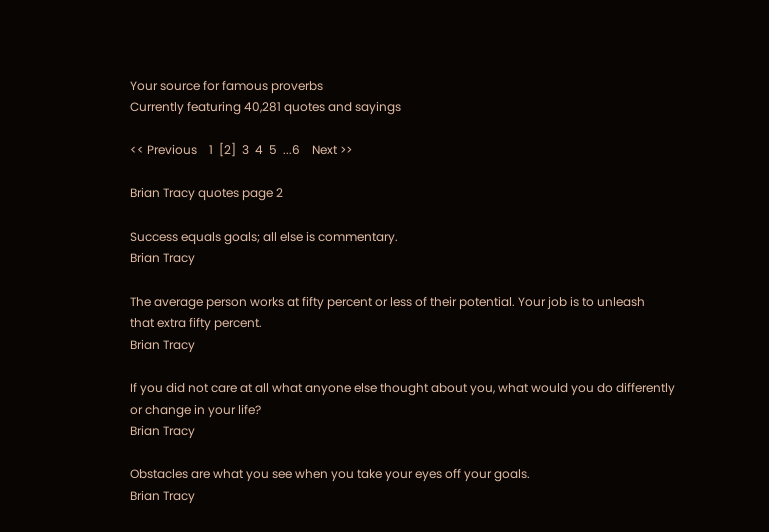Your source for famous proverbs
Currently featuring 40,281 quotes and sayings

<< Previous    1  [2]  3  4  5  ...6    Next >>

Brian Tracy quotes page 2

Success equals goals; all else is commentary.
Brian Tracy

The average person works at fifty percent or less of their potential. Your job is to unleash
that extra fifty percent.
Brian Tracy

If you did not care at all what anyone else thought about you, what would you do differently
or change in your life?
Brian Tracy

Obstacles are what you see when you take your eyes off your goals.
Brian Tracy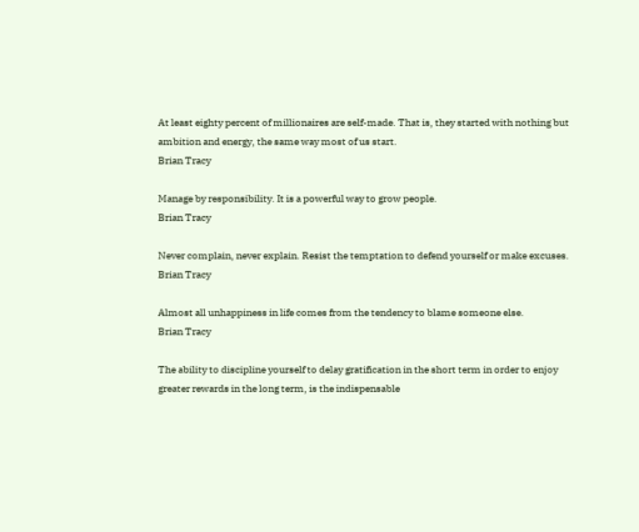At least eighty percent of millionaires are self-made. That is, they started with nothing but
ambition and energy, the same way most of us start.
Brian Tracy

Manage by responsibility. It is a powerful way to grow people.
Brian Tracy

Never complain, never explain. Resist the temptation to defend yourself or make excuses.
Brian Tracy

Almost all unhappiness in life comes from the tendency to blame someone else.
Brian Tracy

The ability to discipline yourself to delay gratification in the short term in order to enjoy
greater rewards in the long term, is the indispensable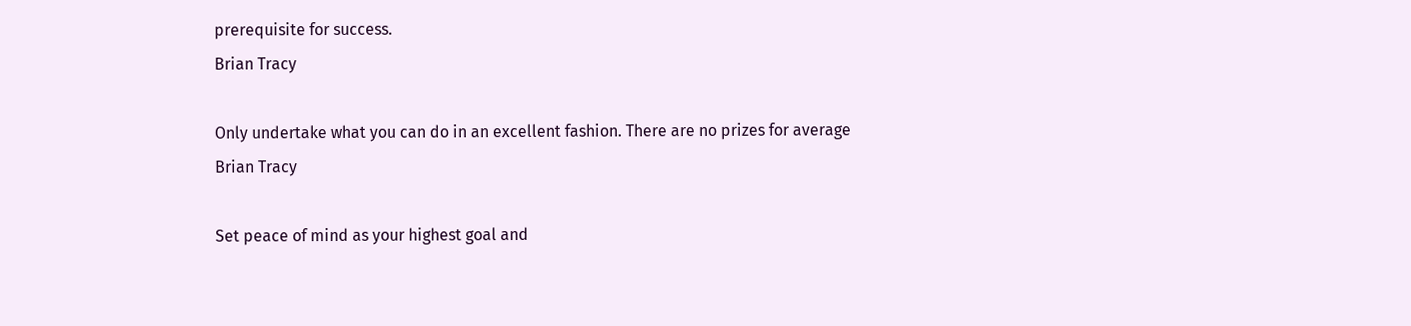prerequisite for success.
Brian Tracy

Only undertake what you can do in an excellent fashion. There are no prizes for average
Brian Tracy

Set peace of mind as your highest goal and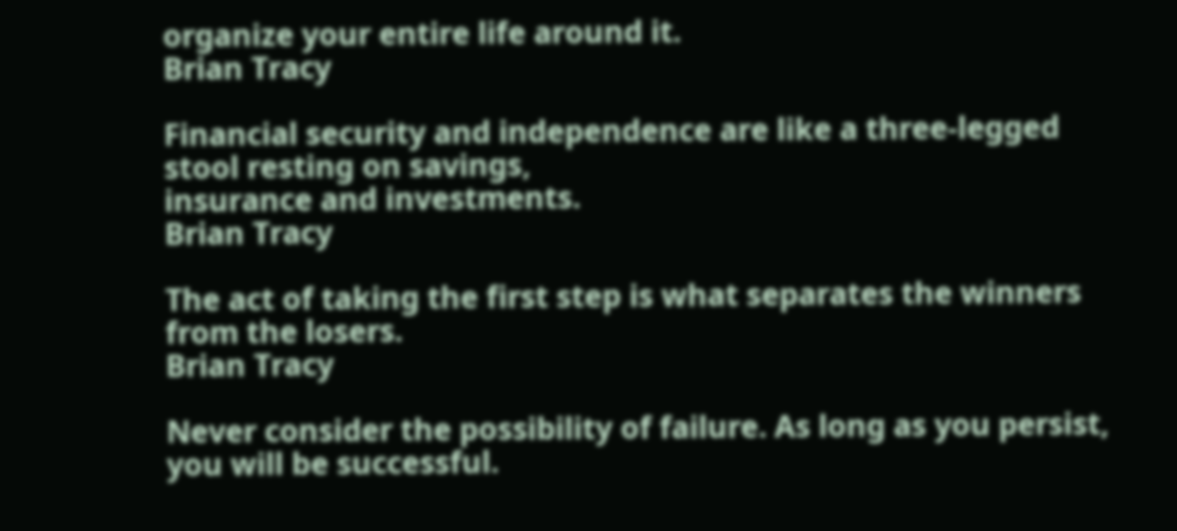organize your entire life around it.
Brian Tracy

Financial security and independence are like a three-legged stool resting on savings,
insurance and investments.
Brian Tracy

The act of taking the first step is what separates the winners from the losers.
Brian Tracy

Never consider the possibility of failure. As long as you persist, you will be successful.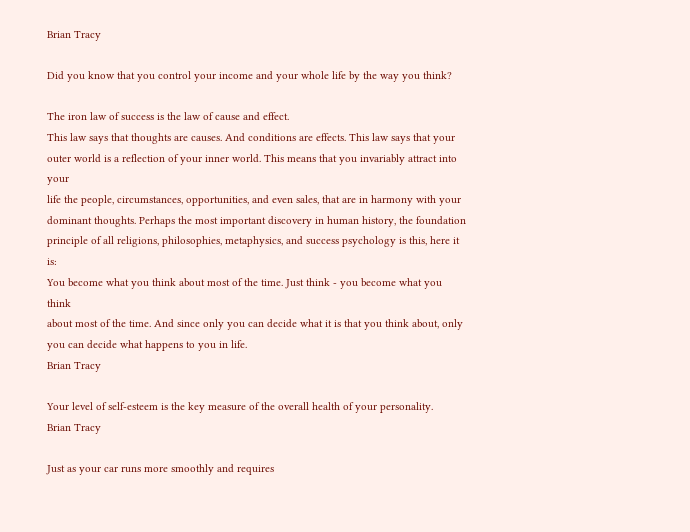Brian Tracy

Did you know that you control your income and your whole life by the way you think?

The iron law of success is the law of cause and effect.
This law says that thoughts are causes. And conditions are effects. This law says that your
outer world is a reflection of your inner world. This means that you invariably attract into your
life the people, circumstances, opportunities, and even sales, that are in harmony with your
dominant thoughts. Perhaps the most important discovery in human history, the foundation
principle of all religions, philosophies, metaphysics, and success psychology is this, here it is:
You become what you think about most of the time. Just think - you become what you think
about most of the time. And since only you can decide what it is that you think about, only
you can decide what happens to you in life.
Brian Tracy

Your level of self-esteem is the key measure of the overall health of your personality.
Brian Tracy

Just as your car runs more smoothly and requires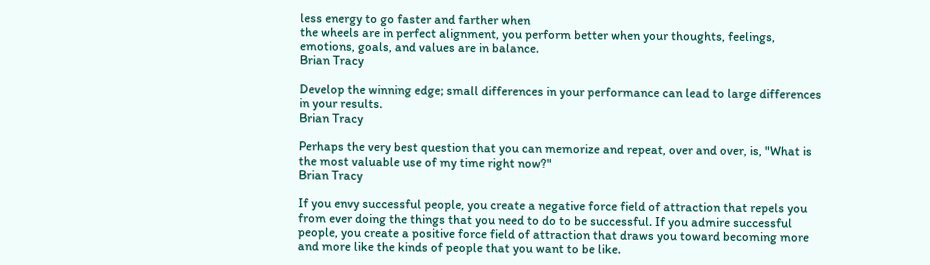less energy to go faster and farther when
the wheels are in perfect alignment, you perform better when your thoughts, feelings,
emotions, goals, and values are in balance.
Brian Tracy

Develop the winning edge; small differences in your performance can lead to large differences
in your results.
Brian Tracy

Perhaps the very best question that you can memorize and repeat, over and over, is, "What is
the most valuable use of my time right now?"
Brian Tracy

If you envy successful people, you create a negative force field of attraction that repels you
from ever doing the things that you need to do to be successful. If you admire successful
people, you create a positive force field of attraction that draws you toward becoming more
and more like the kinds of people that you want to be like.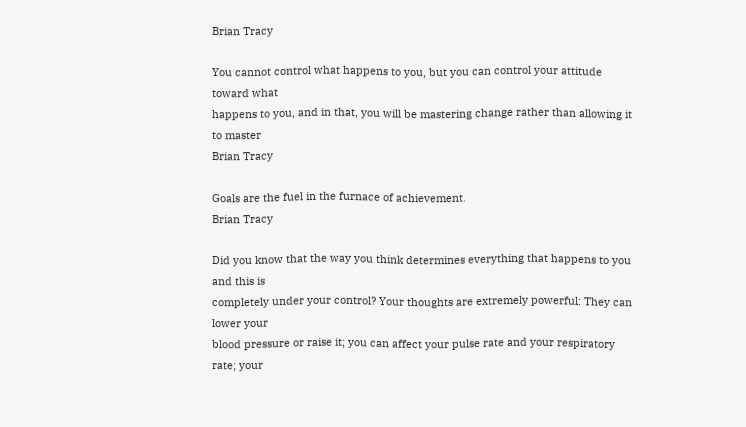Brian Tracy

You cannot control what happens to you, but you can control your attitude toward what
happens to you, and in that, you will be mastering change rather than allowing it to master
Brian Tracy

Goals are the fuel in the furnace of achievement.
Brian Tracy

Did you know that the way you think determines everything that happens to you and this is
completely under your control? Your thoughts are extremely powerful: They can lower your
blood pressure or raise it; you can affect your pulse rate and your respiratory rate; your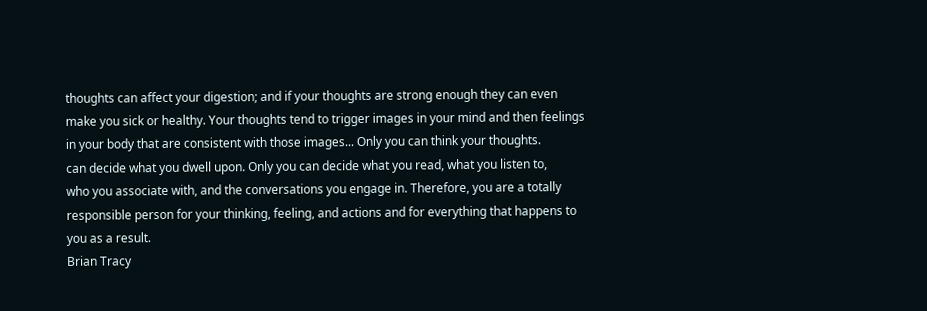thoughts can affect your digestion; and if your thoughts are strong enough they can even
make you sick or healthy. Your thoughts tend to trigger images in your mind and then feelings
in your body that are consistent with those images... Only you can think your thoughts.
can decide what you dwell upon. Only you can decide what you read, what you listen to,
who you associate with, and the conversations you engage in. Therefore, you are a totally
responsible person for your thinking, feeling, and actions and for everything that happens to
you as a result.
Brian Tracy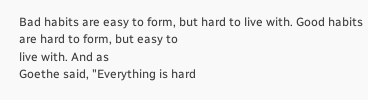Bad habits are easy to form, but hard to live with. Good habits are hard to form, but easy to
live with. And as
Goethe said, "Everything is hard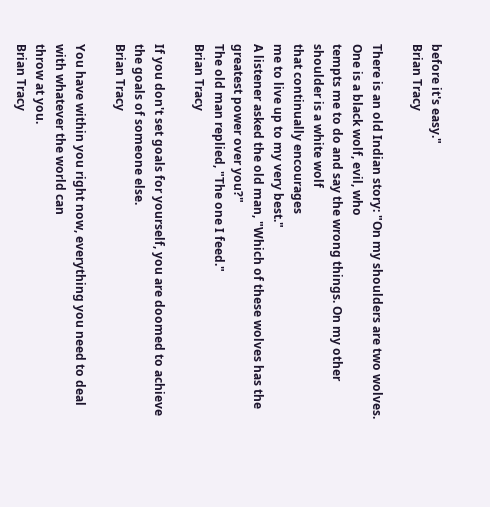before it's easy."
Brian Tracy

There is an old Indian story: "On my shoulders are two wolves. One is a black wolf, evil, who
tempts me to do and say the wrong things. On my other shoulder is a white wolf
that continually encourages
me to live up to my very best."
A listener asked the old man, "Which of these wolves has the greatest power over you?"
The old man replied, "The one I feed."
Brian Tracy

If you don't set goals for yourself, you are doomed to achieve the goals of someone else.
Brian Tracy

You have within you right now, everything you need to deal with whatever the world can
throw at you.
Brian Tracy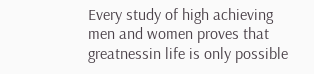Every study of high achieving men and women proves that greatnessin life is only possible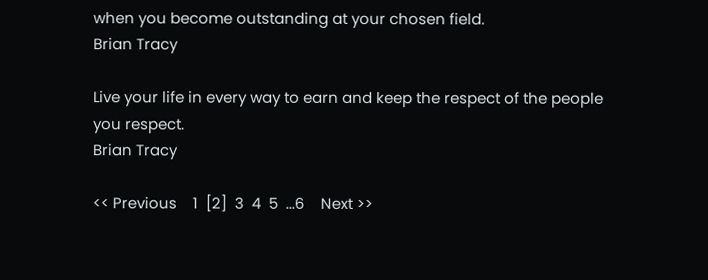when you become outstanding at your chosen field.
Brian Tracy

Live your life in every way to earn and keep the respect of the people you respect.
Brian Tracy

<< Previous    1  [2]  3  4  5  ...6    Next >>